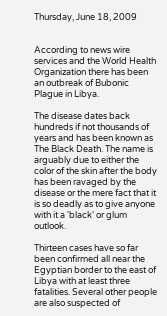Thursday, June 18, 2009


According to news wire services and the World Health Organization there has been an outbreak of Bubonic Plague in Libya.

The disease dates back hundreds if not thousands of years and has been known as The Black Death. The name is arguably due to either the color of the skin after the body has been ravaged by the disease or the mere fact that it is so deadly as to give anyone with it a 'black' or glum outlook.

Thirteen cases have so far been confirmed all near the Egyptian border to the east of Libya with at least three fatalities. Several other people are also suspected of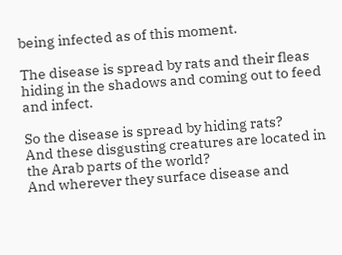being infected as of this moment.

The disease is spread by rats and their fleas hiding in the shadows and coming out to feed and infect.

So the disease is spread by hiding rats?
And these disgusting creatures are located in the Arab parts of the world?
And wherever they surface disease and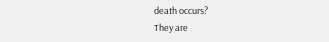death occurs?
They are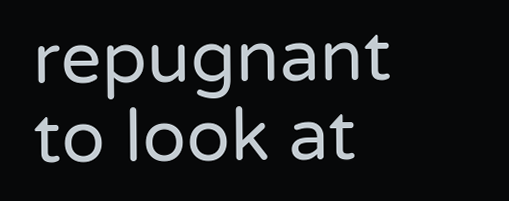repugnant to look at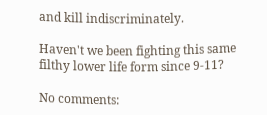and kill indiscriminately.

Haven't we been fighting this same filthy lower life form since 9-11?

No comments: